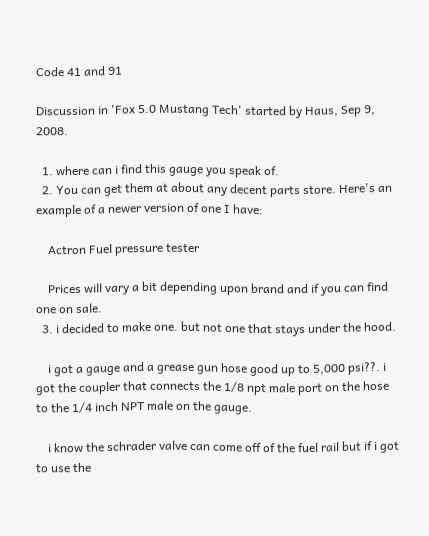Code 41 and 91

Discussion in 'Fox 5.0 Mustang Tech' started by Haus, Sep 9, 2008.

  1. where can i find this gauge you speak of.
  2. You can get them at about any decent parts store. Here's an example of a newer version of one I have:

    Actron Fuel pressure tester

    Prices will vary a bit depending upon brand and if you can find one on sale.
  3. i decided to make one. but not one that stays under the hood.

    i got a gauge and a grease gun hose good up to 5,000 psi??. i got the coupler that connects the 1/8 npt male port on the hose to the 1/4 inch NPT male on the gauge.

    i know the schrader valve can come off of the fuel rail but if i got to use the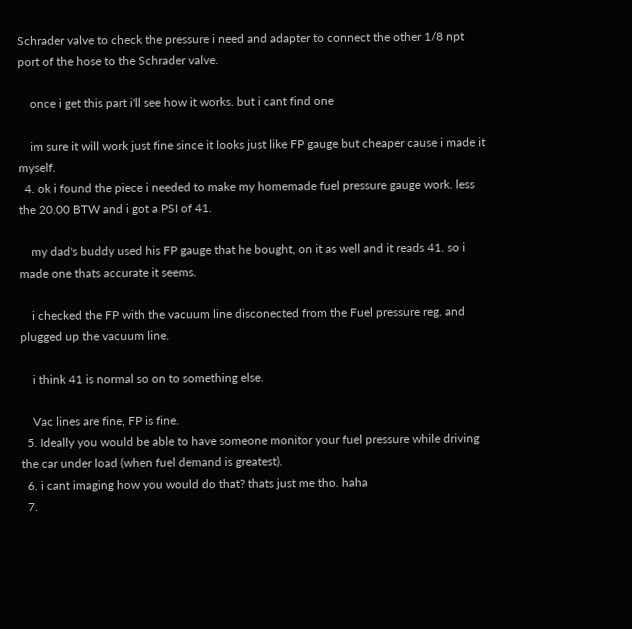Schrader valve to check the pressure i need and adapter to connect the other 1/8 npt port of the hose to the Schrader valve.

    once i get this part i'll see how it works. but i cant find one

    im sure it will work just fine since it looks just like FP gauge but cheaper cause i made it myself.
  4. ok i found the piece i needed to make my homemade fuel pressure gauge work. less the 20.00 BTW and i got a PSI of 41.

    my dad's buddy used his FP gauge that he bought, on it as well and it reads 41. so i made one thats accurate it seems.

    i checked the FP with the vacuum line disconected from the Fuel pressure reg. and plugged up the vacuum line.

    i think 41 is normal so on to something else.

    Vac lines are fine, FP is fine.
  5. Ideally you would be able to have someone monitor your fuel pressure while driving the car under load (when fuel demand is greatest).
  6. i cant imaging how you would do that? thats just me tho. haha
  7.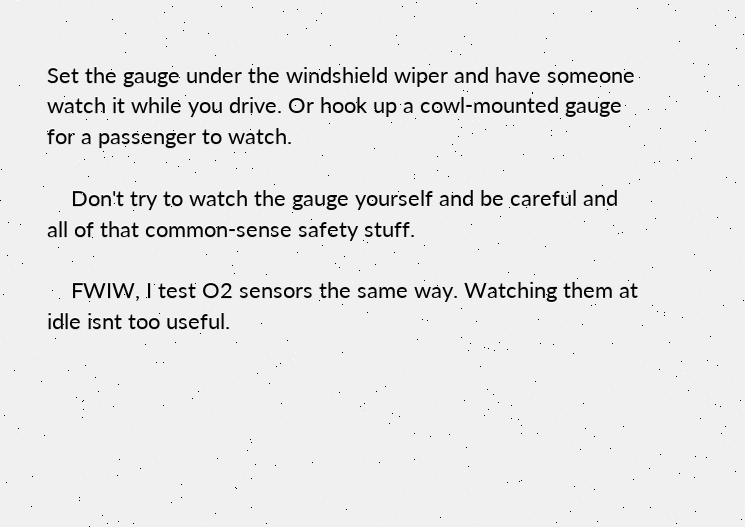Set the gauge under the windshield wiper and have someone watch it while you drive. Or hook up a cowl-mounted gauge for a passenger to watch.

    Don't try to watch the gauge yourself and be careful and all of that common-sense safety stuff.

    FWIW, I test O2 sensors the same way. Watching them at idle isnt too useful.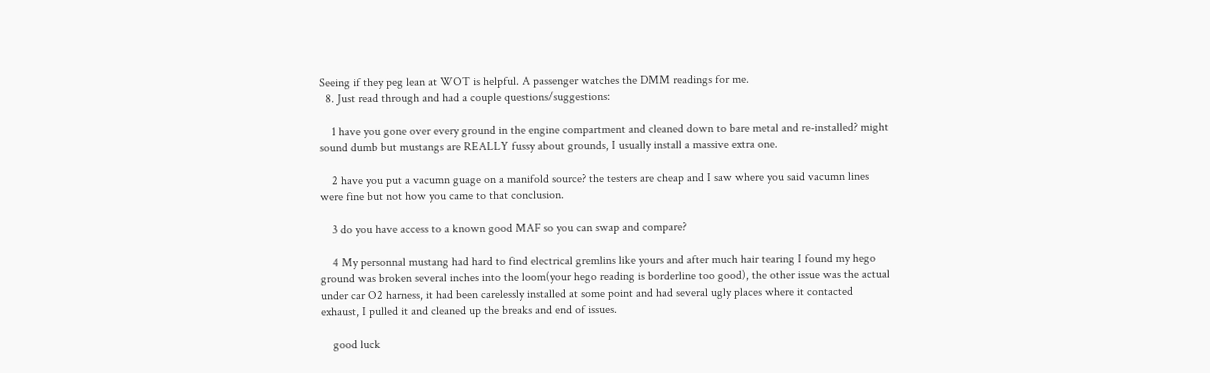Seeing if they peg lean at WOT is helpful. A passenger watches the DMM readings for me.
  8. Just read through and had a couple questions/suggestions:

    1 have you gone over every ground in the engine compartment and cleaned down to bare metal and re-installed? might sound dumb but mustangs are REALLY fussy about grounds, I usually install a massive extra one.

    2 have you put a vacumn guage on a manifold source? the testers are cheap and I saw where you said vacumn lines were fine but not how you came to that conclusion.

    3 do you have access to a known good MAF so you can swap and compare?

    4 My personnal mustang had hard to find electrical gremlins like yours and after much hair tearing I found my hego ground was broken several inches into the loom(your hego reading is borderline too good), the other issue was the actual under car O2 harness, it had been carelessly installed at some point and had several ugly places where it contacted exhaust, I pulled it and cleaned up the breaks and end of issues.

    good luck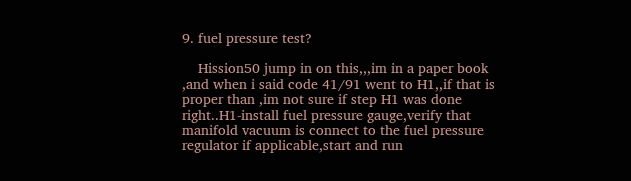9. fuel pressure test?

    Hission50 jump in on this,,,im in a paper book ,and when i said code 41/91 went to H1,,if that is proper than ,im not sure if step H1 was done right..H1-install fuel pressure gauge,verify that manifold vacuum is connect to the fuel pressure regulator if applicable,start and run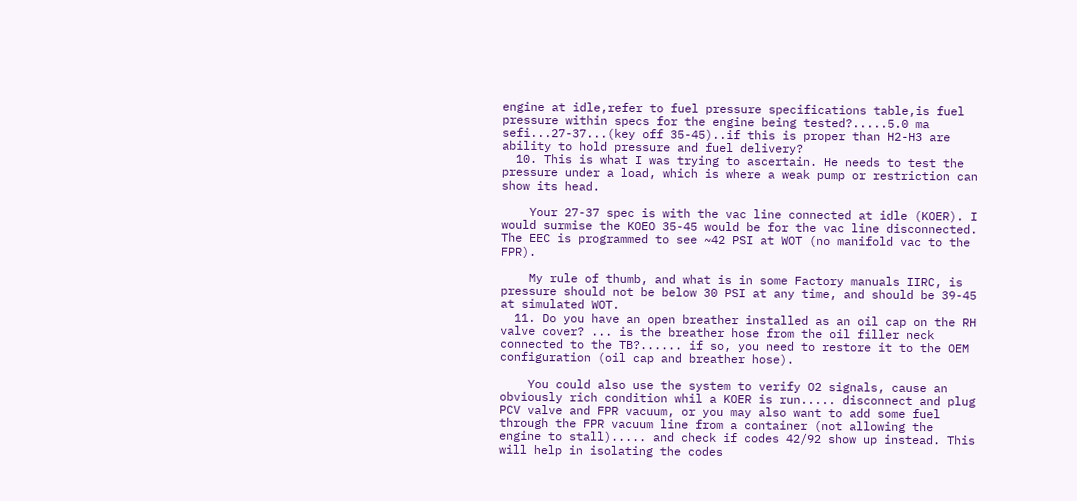engine at idle,refer to fuel pressure specifications table,is fuel pressure within specs for the engine being tested?.....5.0 ma sefi...27-37...(key off 35-45)..if this is proper than H2-H3 are ability to hold pressure and fuel delivery?
  10. This is what I was trying to ascertain. He needs to test the pressure under a load, which is where a weak pump or restriction can show its head.

    Your 27-37 spec is with the vac line connected at idle (KOER). I would surmise the KOEO 35-45 would be for the vac line disconnected. The EEC is programmed to see ~42 PSI at WOT (no manifold vac to the FPR).

    My rule of thumb, and what is in some Factory manuals IIRC, is pressure should not be below 30 PSI at any time, and should be 39-45 at simulated WOT.
  11. Do you have an open breather installed as an oil cap on the RH valve cover? ... is the breather hose from the oil filler neck connected to the TB?...... if so, you need to restore it to the OEM configuration (oil cap and breather hose).

    You could also use the system to verify O2 signals, cause an obviously rich condition whil a KOER is run..... disconnect and plug PCV valve and FPR vacuum, or you may also want to add some fuel through the FPR vacuum line from a container (not allowing the engine to stall)..... and check if codes 42/92 show up instead. This will help in isolating the codes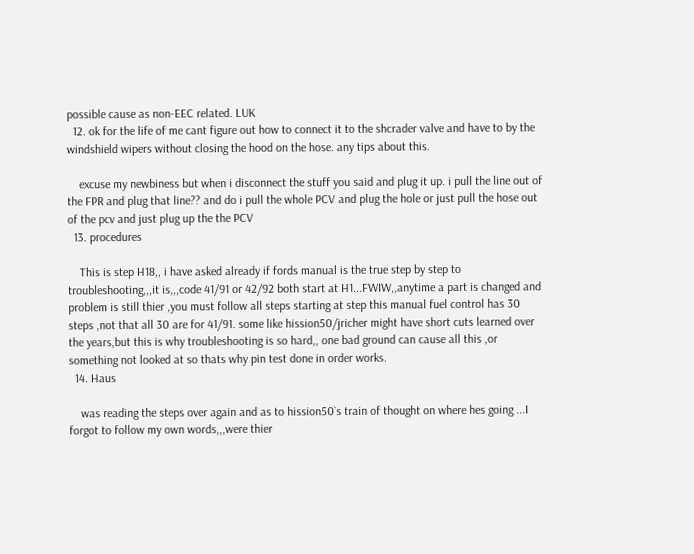possible cause as non-EEC related. LUK
  12. ok for the life of me cant figure out how to connect it to the shcrader valve and have to by the windshield wipers without closing the hood on the hose. any tips about this.

    excuse my newbiness but when i disconnect the stuff you said and plug it up. i pull the line out of the FPR and plug that line?? and do i pull the whole PCV and plug the hole or just pull the hose out of the pcv and just plug up the the PCV
  13. procedures

    This is step H18,, i have asked already if fords manual is the true step by step to troubleshooting,,,it is,,,code 41/91 or 42/92 both start at H1...FWIW,,anytime a part is changed and problem is still thier ,you must follow all steps starting at step this manual fuel control has 30 steps ,not that all 30 are for 41/91. some like hission50/jricher might have short cuts learned over the years,but this is why troubleshooting is so hard,, one bad ground can cause all this ,or something not looked at so thats why pin test done in order works.
  14. Haus

    was reading the steps over again and as to hission50`s train of thought on where hes going ...I forgot to follow my own words,,,were thier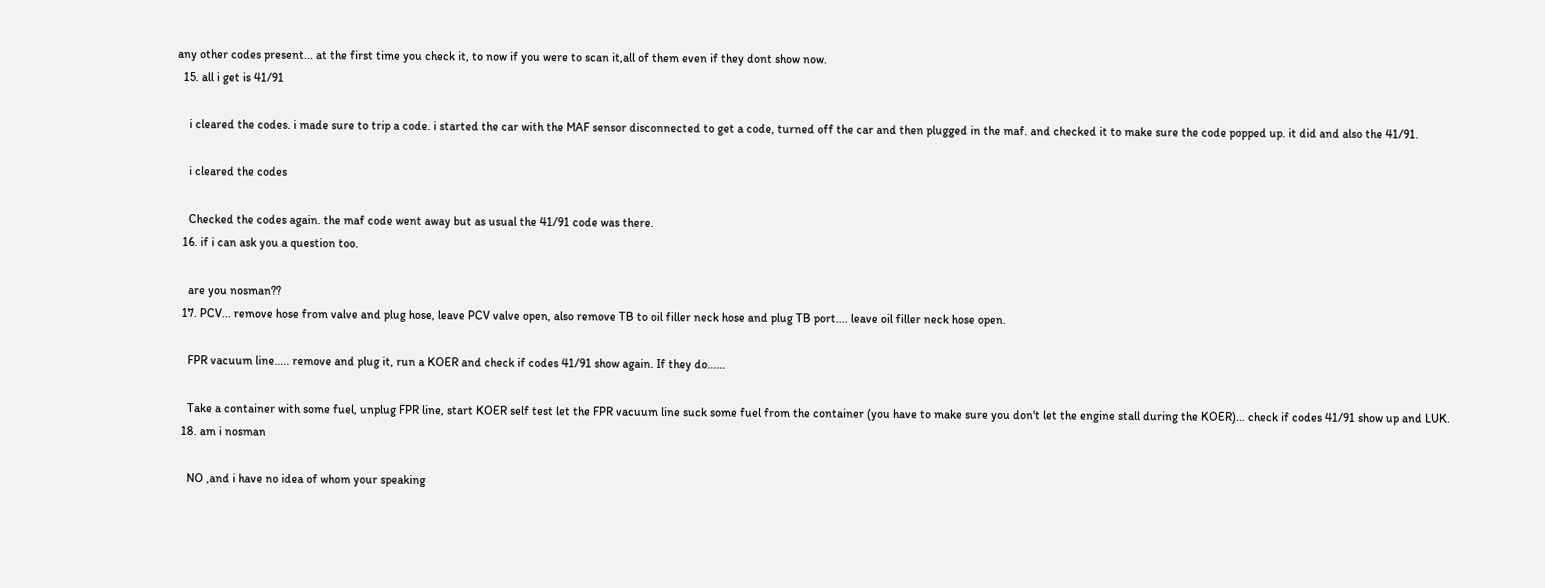any other codes present... at the first time you check it, to now if you were to scan it,all of them even if they dont show now.
  15. all i get is 41/91

    i cleared the codes. i made sure to trip a code. i started the car with the MAF sensor disconnected to get a code, turned off the car and then plugged in the maf. and checked it to make sure the code popped up. it did and also the 41/91.

    i cleared the codes

    Checked the codes again. the maf code went away but as usual the 41/91 code was there.
  16. if i can ask you a question too.

    are you nosman??
  17. PCV... remove hose from valve and plug hose, leave PCV valve open, also remove TB to oil filler neck hose and plug TB port.... leave oil filler neck hose open.

    FPR vacuum line..... remove and plug it, run a KOER and check if codes 41/91 show again. If they do......

    Take a container with some fuel, unplug FPR line, start KOER self test let the FPR vacuum line suck some fuel from the container (you have to make sure you don't let the engine stall during the KOER)... check if codes 41/91 show up and LUK.
  18. am i nosman

    NO ,and i have no idea of whom your speaking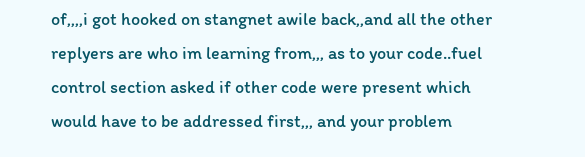of,,,,i got hooked on stangnet awile back,,and all the other replyers are who im learning from,,, as to your code..fuel control section asked if other code were present which would have to be addressed first,,, and your problem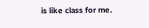is like class for me.